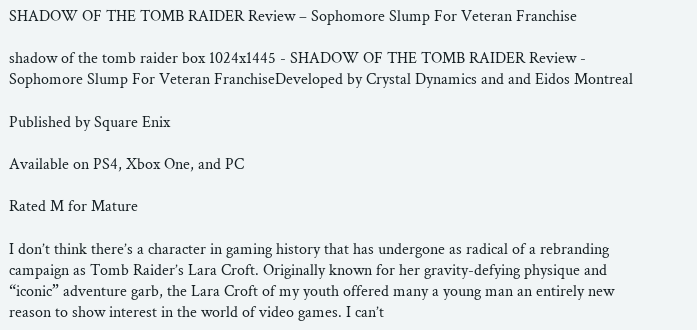SHADOW OF THE TOMB RAIDER Review – Sophomore Slump For Veteran Franchise

shadow of the tomb raider box 1024x1445 - SHADOW OF THE TOMB RAIDER Review - Sophomore Slump For Veteran FranchiseDeveloped by Crystal Dynamics and and Eidos Montreal

Published by Square Enix

Available on PS4, Xbox One, and PC

Rated M for Mature

I don’t think there’s a character in gaming history that has undergone as radical of a rebranding campaign as Tomb Raider’s Lara Croft. Originally known for her gravity-defying physique and “iconic” adventure garb, the Lara Croft of my youth offered many a young man an entirely new reason to show interest in the world of video games. I can’t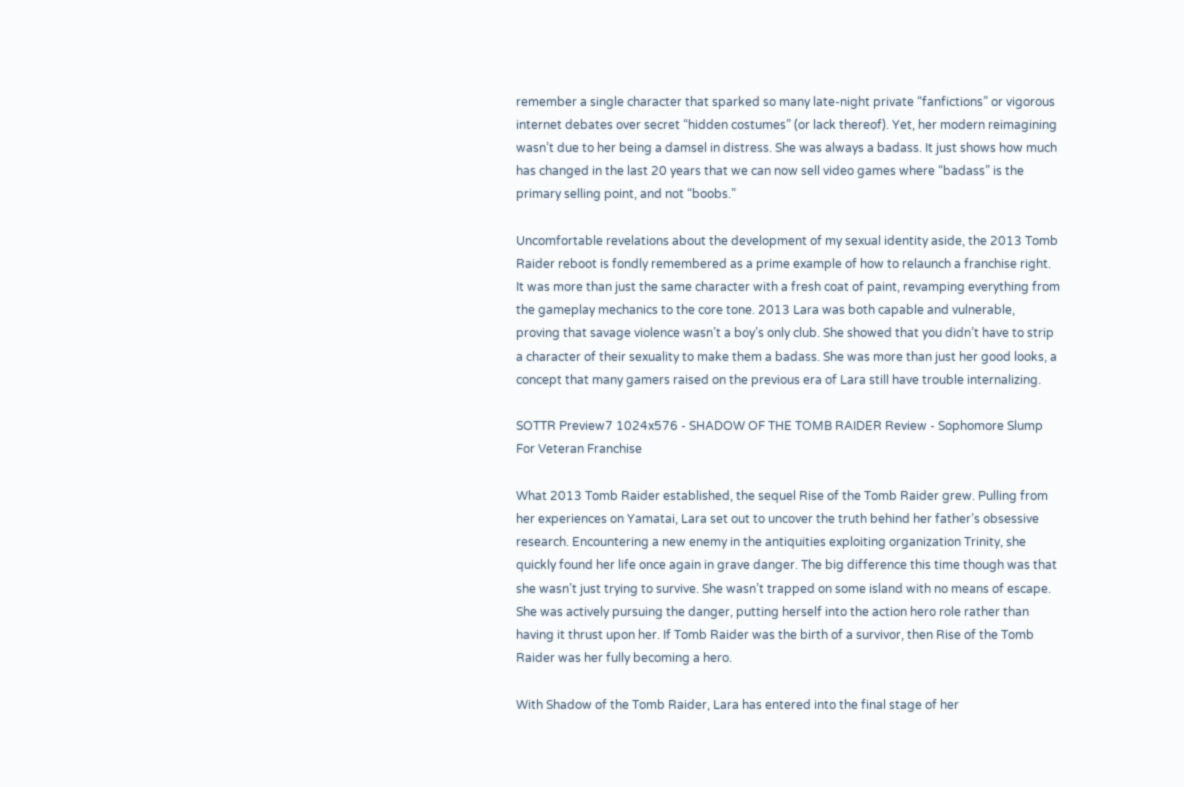remember a single character that sparked so many late-night private “fanfictions” or vigorous internet debates over secret “hidden costumes” (or lack thereof). Yet, her modern reimagining wasn’t due to her being a damsel in distress. She was always a badass. It just shows how much has changed in the last 20 years that we can now sell video games where “badass” is the primary selling point, and not “boobs.”

Uncomfortable revelations about the development of my sexual identity aside, the 2013 Tomb Raider reboot is fondly remembered as a prime example of how to relaunch a franchise right. It was more than just the same character with a fresh coat of paint, revamping everything from the gameplay mechanics to the core tone. 2013 Lara was both capable and vulnerable, proving that savage violence wasn’t a boy’s only club. She showed that you didn’t have to strip a character of their sexuality to make them a badass. She was more than just her good looks, a concept that many gamers raised on the previous era of Lara still have trouble internalizing.

SOTTR Preview7 1024x576 - SHADOW OF THE TOMB RAIDER Review - Sophomore Slump For Veteran Franchise

What 2013 Tomb Raider established, the sequel Rise of the Tomb Raider grew. Pulling from her experiences on Yamatai, Lara set out to uncover the truth behind her father’s obsessive research. Encountering a new enemy in the antiquities exploiting organization Trinity, she quickly found her life once again in grave danger. The big difference this time though was that she wasn’t just trying to survive. She wasn’t trapped on some island with no means of escape. She was actively pursuing the danger, putting herself into the action hero role rather than having it thrust upon her. If Tomb Raider was the birth of a survivor, then Rise of the Tomb Raider was her fully becoming a hero.

With Shadow of the Tomb Raider, Lara has entered into the final stage of her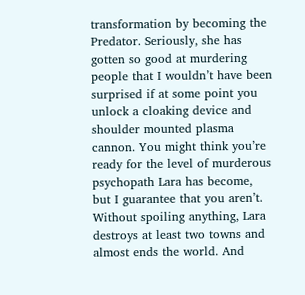transformation by becoming the Predator. Seriously, she has gotten so good at murdering people that I wouldn’t have been surprised if at some point you unlock a cloaking device and shoulder mounted plasma cannon. You might think you’re ready for the level of murderous psychopath Lara has become, but I guarantee that you aren’t. Without spoiling anything, Lara destroys at least two towns and almost ends the world. And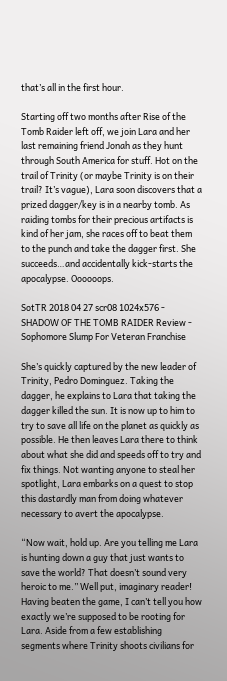that’s all in the first hour.

Starting off two months after Rise of the Tomb Raider left off, we join Lara and her last remaining friend Jonah as they hunt through South America for stuff. Hot on the trail of Trinity (or maybe Trinity is on their trail? It’s vague), Lara soon discovers that a prized dagger/key is in a nearby tomb. As raiding tombs for their precious artifacts is kind of her jam, she races off to beat them to the punch and take the dagger first. She succeeds…and accidentally kick-starts the apocalypse. Oooooops.

SotTR 2018 04 27 scr08 1024x576 - SHADOW OF THE TOMB RAIDER Review - Sophomore Slump For Veteran Franchise

She’s quickly captured by the new leader of Trinity, Pedro Dominguez. Taking the dagger, he explains to Lara that taking the dagger killed the sun. It is now up to him to try to save all life on the planet as quickly as possible. He then leaves Lara there to think about what she did and speeds off to try and fix things. Not wanting anyone to steal her spotlight, Lara embarks on a quest to stop this dastardly man from doing whatever necessary to avert the apocalypse.

“Now wait, hold up. Are you telling me Lara is hunting down a guy that just wants to save the world? That doesn’t sound very heroic to me.” Well put, imaginary reader! Having beaten the game, I can’t tell you how exactly we’re supposed to be rooting for Lara. Aside from a few establishing segments where Trinity shoots civilians for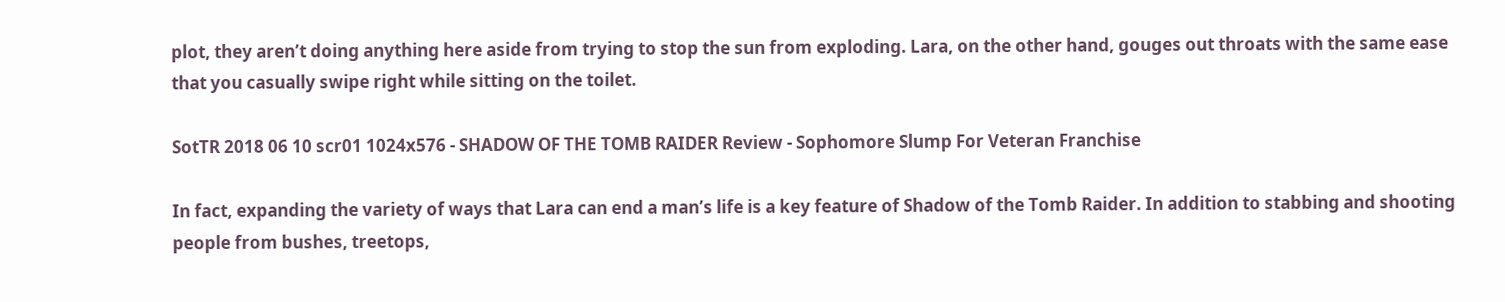plot, they aren’t doing anything here aside from trying to stop the sun from exploding. Lara, on the other hand, gouges out throats with the same ease that you casually swipe right while sitting on the toilet.

SotTR 2018 06 10 scr01 1024x576 - SHADOW OF THE TOMB RAIDER Review - Sophomore Slump For Veteran Franchise

In fact, expanding the variety of ways that Lara can end a man’s life is a key feature of Shadow of the Tomb Raider. In addition to stabbing and shooting people from bushes, treetops,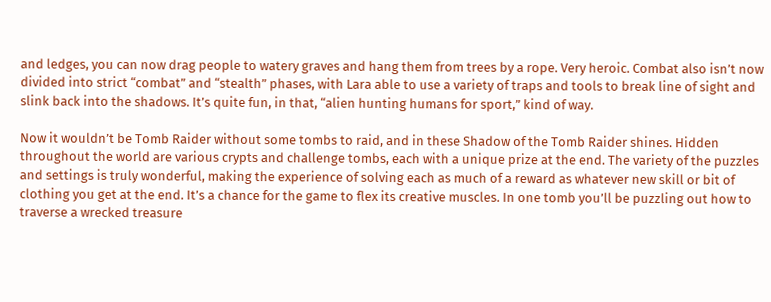and ledges, you can now drag people to watery graves and hang them from trees by a rope. Very heroic. Combat also isn’t now divided into strict “combat” and “stealth” phases, with Lara able to use a variety of traps and tools to break line of sight and slink back into the shadows. It’s quite fun, in that, “alien hunting humans for sport,” kind of way.

Now it wouldn’t be Tomb Raider without some tombs to raid, and in these Shadow of the Tomb Raider shines. Hidden throughout the world are various crypts and challenge tombs, each with a unique prize at the end. The variety of the puzzles and settings is truly wonderful, making the experience of solving each as much of a reward as whatever new skill or bit of clothing you get at the end. It’s a chance for the game to flex its creative muscles. In one tomb you’ll be puzzling out how to traverse a wrecked treasure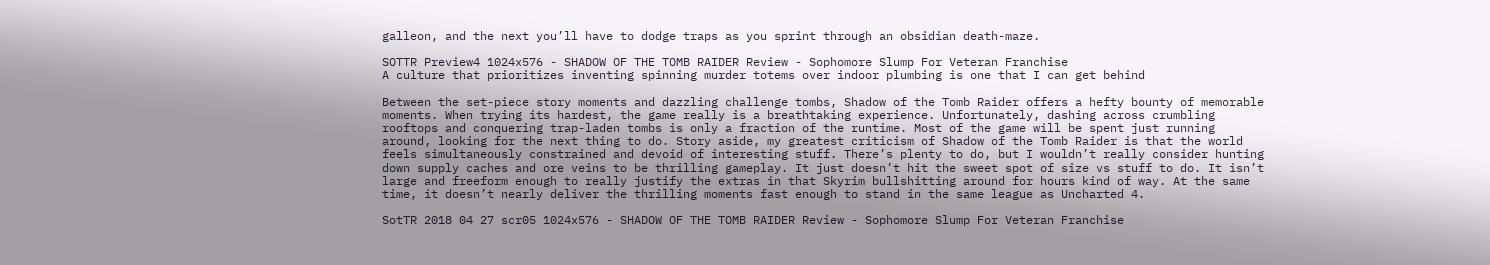galleon, and the next you’ll have to dodge traps as you sprint through an obsidian death-maze.

SOTTR Preview4 1024x576 - SHADOW OF THE TOMB RAIDER Review - Sophomore Slump For Veteran Franchise
A culture that prioritizes inventing spinning murder totems over indoor plumbing is one that I can get behind

Between the set-piece story moments and dazzling challenge tombs, Shadow of the Tomb Raider offers a hefty bounty of memorable moments. When trying its hardest, the game really is a breathtaking experience. Unfortunately, dashing across crumbling rooftops and conquering trap-laden tombs is only a fraction of the runtime. Most of the game will be spent just running around, looking for the next thing to do. Story aside, my greatest criticism of Shadow of the Tomb Raider is that the world feels simultaneously constrained and devoid of interesting stuff. There’s plenty to do, but I wouldn’t really consider hunting down supply caches and ore veins to be thrilling gameplay. It just doesn’t hit the sweet spot of size vs stuff to do. It isn’t large and freeform enough to really justify the extras in that Skyrim bullshitting around for hours kind of way. At the same time, it doesn’t nearly deliver the thrilling moments fast enough to stand in the same league as Uncharted 4.

SotTR 2018 04 27 scr05 1024x576 - SHADOW OF THE TOMB RAIDER Review - Sophomore Slump For Veteran Franchise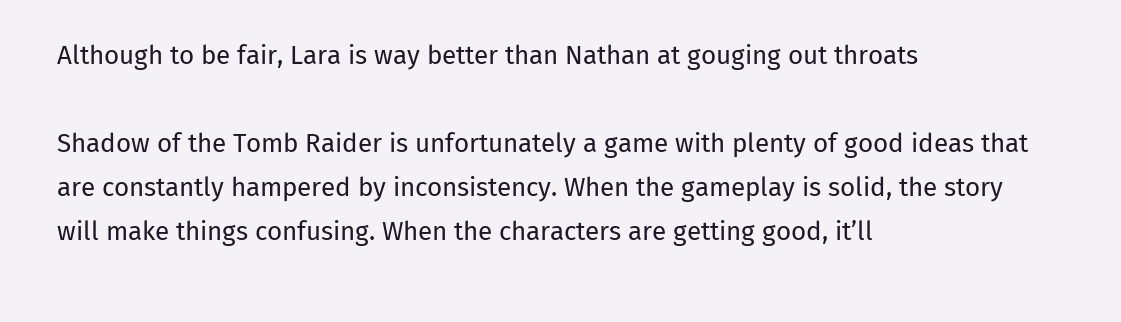Although to be fair, Lara is way better than Nathan at gouging out throats

Shadow of the Tomb Raider is unfortunately a game with plenty of good ideas that are constantly hampered by inconsistency. When the gameplay is solid, the story will make things confusing. When the characters are getting good, it’ll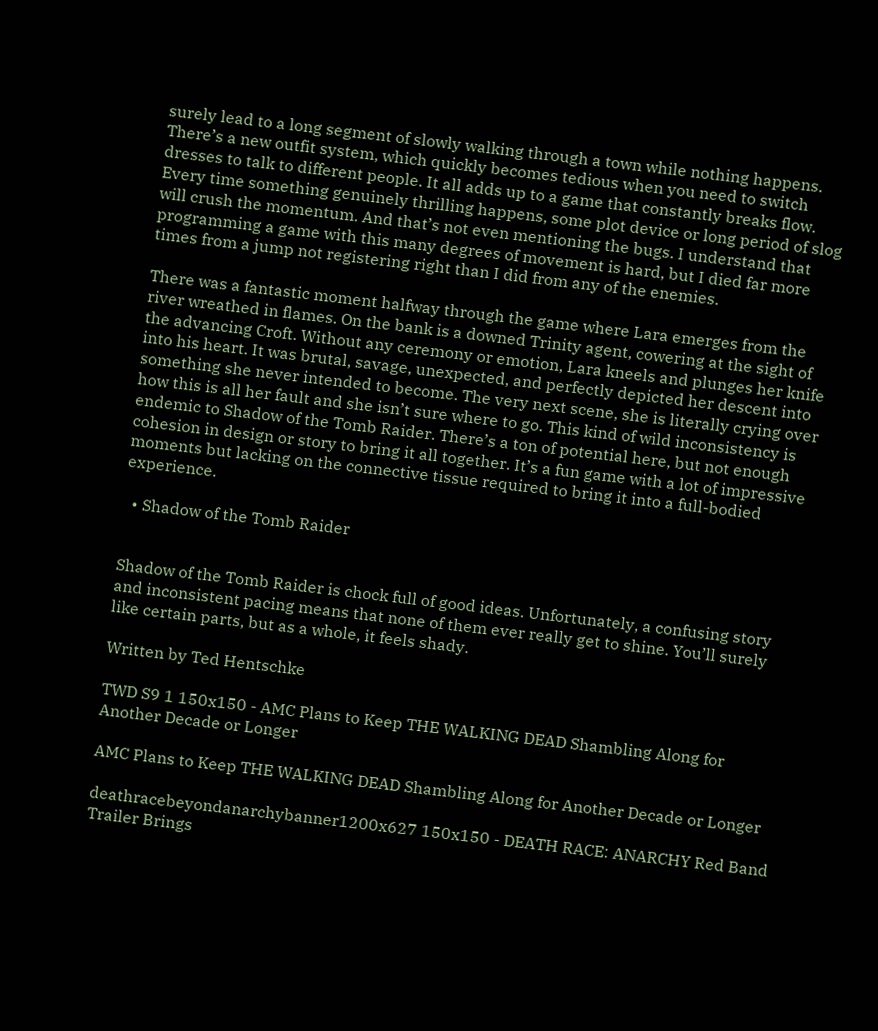surely lead to a long segment of slowly walking through a town while nothing happens. There’s a new outfit system, which quickly becomes tedious when you need to switch dresses to talk to different people. It all adds up to a game that constantly breaks flow. Every time something genuinely thrilling happens, some plot device or long period of slog will crush the momentum. And that’s not even mentioning the bugs. I understand that programming a game with this many degrees of movement is hard, but I died far more times from a jump not registering right than I did from any of the enemies.

There was a fantastic moment halfway through the game where Lara emerges from the river wreathed in flames. On the bank is a downed Trinity agent, cowering at the sight of the advancing Croft. Without any ceremony or emotion, Lara kneels and plunges her knife into his heart. It was brutal, savage, unexpected, and perfectly depicted her descent into something she never intended to become. The very next scene, she is literally crying over how this is all her fault and she isn’t sure where to go. This kind of wild inconsistency is endemic to Shadow of the Tomb Raider. There’s a ton of potential here, but not enough cohesion in design or story to bring it all together. It’s a fun game with a lot of impressive moments but lacking on the connective tissue required to bring it into a full-bodied experience.

  • Shadow of the Tomb Raider


Shadow of the Tomb Raider is chock full of good ideas. Unfortunately, a confusing story and inconsistent pacing means that none of them ever really get to shine. You’ll surely like certain parts, but as a whole, it feels shady.

Written by Ted Hentschke

TWD S9 1 150x150 - AMC Plans to Keep THE WALKING DEAD Shambling Along for Another Decade or Longer

AMC Plans to Keep THE WALKING DEAD Shambling Along for Another Decade or Longer

deathracebeyondanarchybanner1200x627 150x150 - DEATH RACE: ANARCHY Red Band Trailer Brings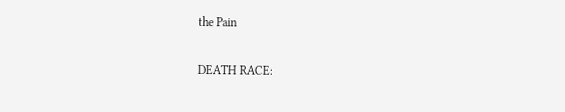the Pain

DEATH RACE: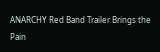ANARCHY Red Band Trailer Brings the Pain